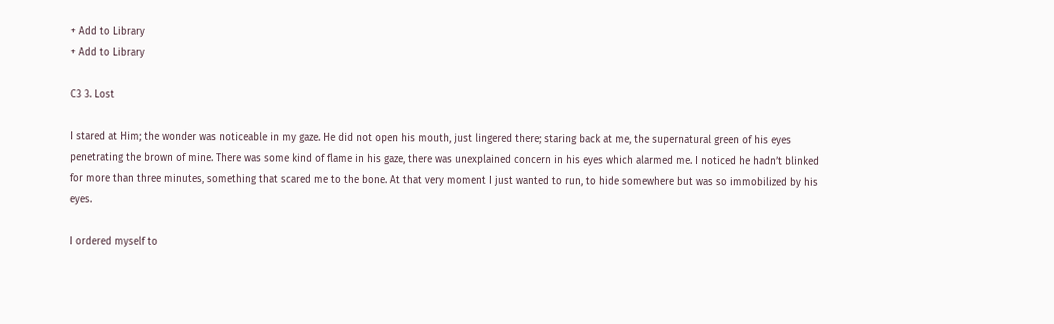+ Add to Library
+ Add to Library

C3 3. Lost

I stared at Him; the wonder was noticeable in my gaze. He did not open his mouth, just lingered there; staring back at me, the supernatural green of his eyes penetrating the brown of mine. There was some kind of flame in his gaze, there was unexplained concern in his eyes which alarmed me. I noticed he hadn’t blinked for more than three minutes, something that scared me to the bone. At that very moment I just wanted to run, to hide somewhere but was so immobilized by his eyes.

I ordered myself to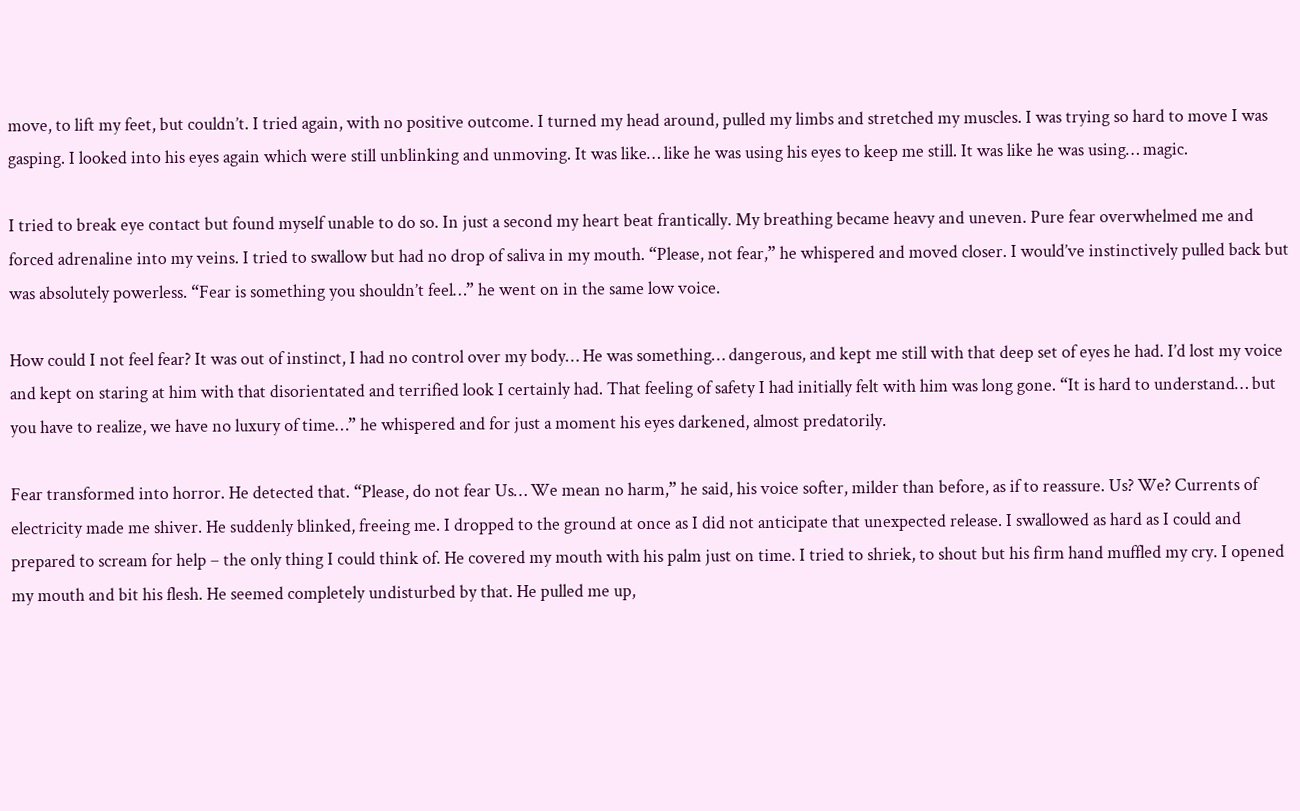move, to lift my feet, but couldn’t. I tried again, with no positive outcome. I turned my head around, pulled my limbs and stretched my muscles. I was trying so hard to move I was gasping. I looked into his eyes again which were still unblinking and unmoving. It was like… like he was using his eyes to keep me still. It was like he was using… magic.

I tried to break eye contact but found myself unable to do so. In just a second my heart beat frantically. My breathing became heavy and uneven. Pure fear overwhelmed me and forced adrenaline into my veins. I tried to swallow but had no drop of saliva in my mouth. “Please, not fear,” he whispered and moved closer. I would’ve instinctively pulled back but was absolutely powerless. “Fear is something you shouldn’t feel…” he went on in the same low voice.

How could I not feel fear? It was out of instinct, I had no control over my body… He was something… dangerous, and kept me still with that deep set of eyes he had. I’d lost my voice and kept on staring at him with that disorientated and terrified look I certainly had. That feeling of safety I had initially felt with him was long gone. “It is hard to understand… but you have to realize, we have no luxury of time…” he whispered and for just a moment his eyes darkened, almost predatorily.

Fear transformed into horror. He detected that. “Please, do not fear Us… We mean no harm,” he said, his voice softer, milder than before, as if to reassure. Us? We? Currents of electricity made me shiver. He suddenly blinked, freeing me. I dropped to the ground at once as I did not anticipate that unexpected release. I swallowed as hard as I could and prepared to scream for help – the only thing I could think of. He covered my mouth with his palm just on time. I tried to shriek, to shout but his firm hand muffled my cry. I opened my mouth and bit his flesh. He seemed completely undisturbed by that. He pulled me up,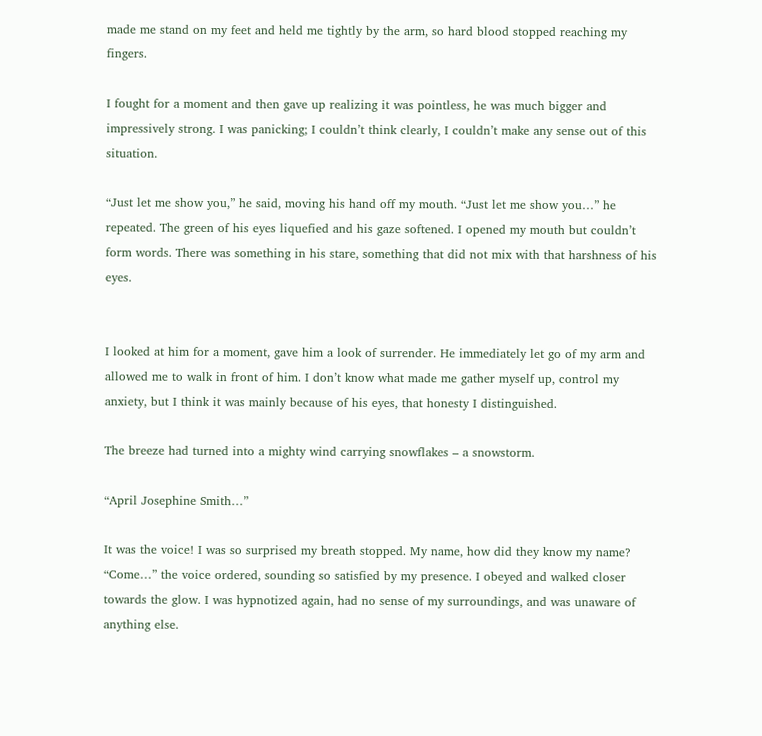made me stand on my feet and held me tightly by the arm, so hard blood stopped reaching my fingers.

I fought for a moment and then gave up realizing it was pointless, he was much bigger and impressively strong. I was panicking; I couldn’t think clearly, I couldn’t make any sense out of this situation.

“Just let me show you,” he said, moving his hand off my mouth. “Just let me show you…” he repeated. The green of his eyes liquefied and his gaze softened. I opened my mouth but couldn’t form words. There was something in his stare, something that did not mix with that harshness of his eyes.


I looked at him for a moment, gave him a look of surrender. He immediately let go of my arm and allowed me to walk in front of him. I don’t know what made me gather myself up, control my anxiety, but I think it was mainly because of his eyes, that honesty I distinguished.

The breeze had turned into a mighty wind carrying snowflakes – a snowstorm.

“April Josephine Smith…”

It was the voice! I was so surprised my breath stopped. My name, how did they know my name? “Come…” the voice ordered, sounding so satisfied by my presence. I obeyed and walked closer towards the glow. I was hypnotized again, had no sense of my surroundings, and was unaware of anything else.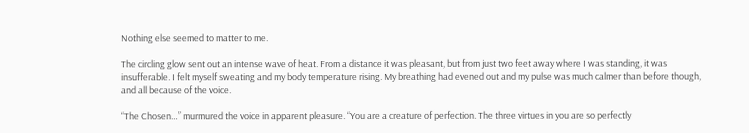Nothing else seemed to matter to me.

The circling glow sent out an intense wave of heat. From a distance it was pleasant, but from just two feet away where I was standing, it was insufferable. I felt myself sweating and my body temperature rising. My breathing had evened out and my pulse was much calmer than before though, and all because of the voice.

“The Chosen…” murmured the voice in apparent pleasure. “You are a creature of perfection. The three virtues in you are so perfectly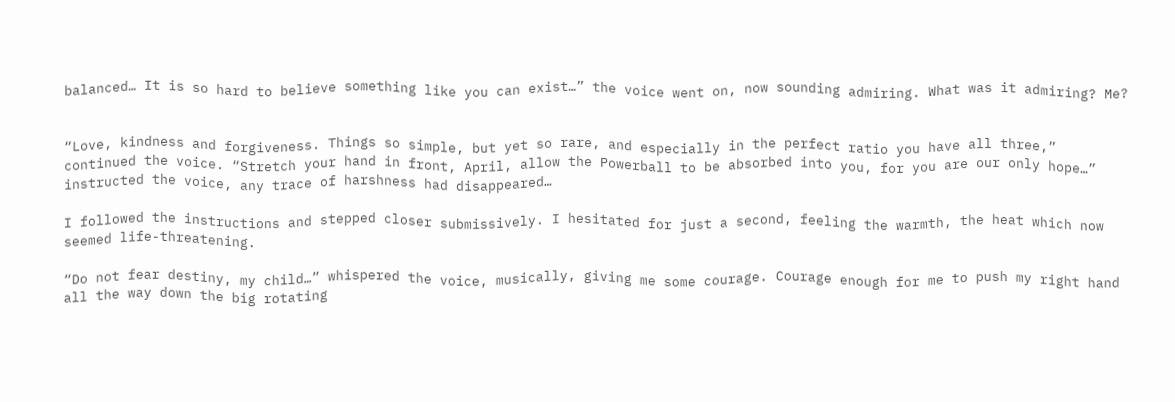balanced… It is so hard to believe something like you can exist…” the voice went on, now sounding admiring. What was it admiring? Me?


“Love, kindness and forgiveness. Things so simple, but yet so rare, and especially in the perfect ratio you have all three,” continued the voice. “Stretch your hand in front, April, allow the Powerball to be absorbed into you, for you are our only hope…” instructed the voice, any trace of harshness had disappeared…

I followed the instructions and stepped closer submissively. I hesitated for just a second, feeling the warmth, the heat which now seemed life-threatening.

“Do not fear destiny, my child…” whispered the voice, musically, giving me some courage. Courage enough for me to push my right hand all the way down the big rotating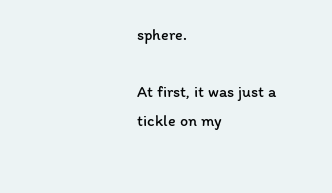sphere.

At first, it was just a tickle on my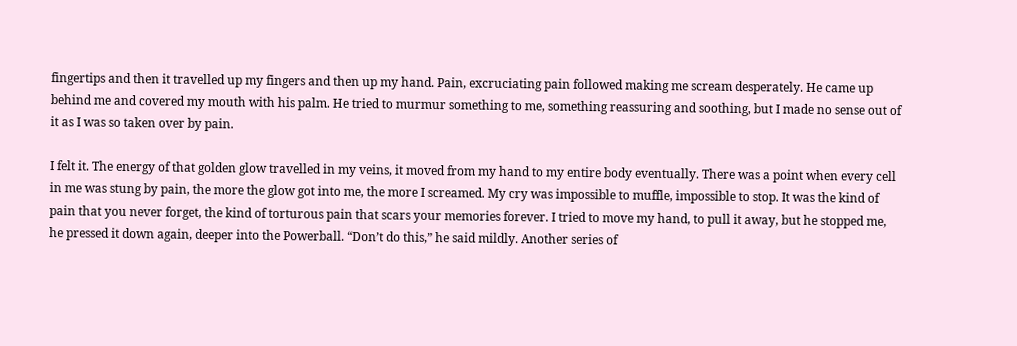fingertips and then it travelled up my fingers and then up my hand. Pain, excruciating pain followed making me scream desperately. He came up behind me and covered my mouth with his palm. He tried to murmur something to me, something reassuring and soothing, but I made no sense out of it as I was so taken over by pain.

I felt it. The energy of that golden glow travelled in my veins, it moved from my hand to my entire body eventually. There was a point when every cell in me was stung by pain, the more the glow got into me, the more I screamed. My cry was impossible to muffle, impossible to stop. It was the kind of pain that you never forget, the kind of torturous pain that scars your memories forever. I tried to move my hand, to pull it away, but he stopped me, he pressed it down again, deeper into the Powerball. “Don’t do this,” he said mildly. Another series of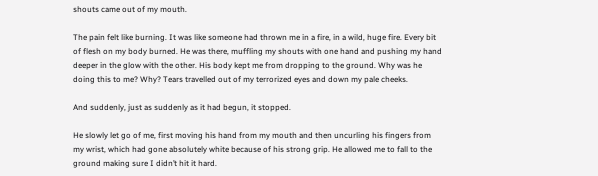shouts came out of my mouth.

The pain felt like burning. It was like someone had thrown me in a fire, in a wild, huge fire. Every bit of flesh on my body burned. He was there, muffling my shouts with one hand and pushing my hand deeper in the glow with the other. His body kept me from dropping to the ground. Why was he doing this to me? Why? Tears travelled out of my terrorized eyes and down my pale cheeks.

And suddenly, just as suddenly as it had begun, it stopped.

He slowly let go of me, first moving his hand from my mouth and then uncurling his fingers from my wrist, which had gone absolutely white because of his strong grip. He allowed me to fall to the ground making sure I didn’t hit it hard.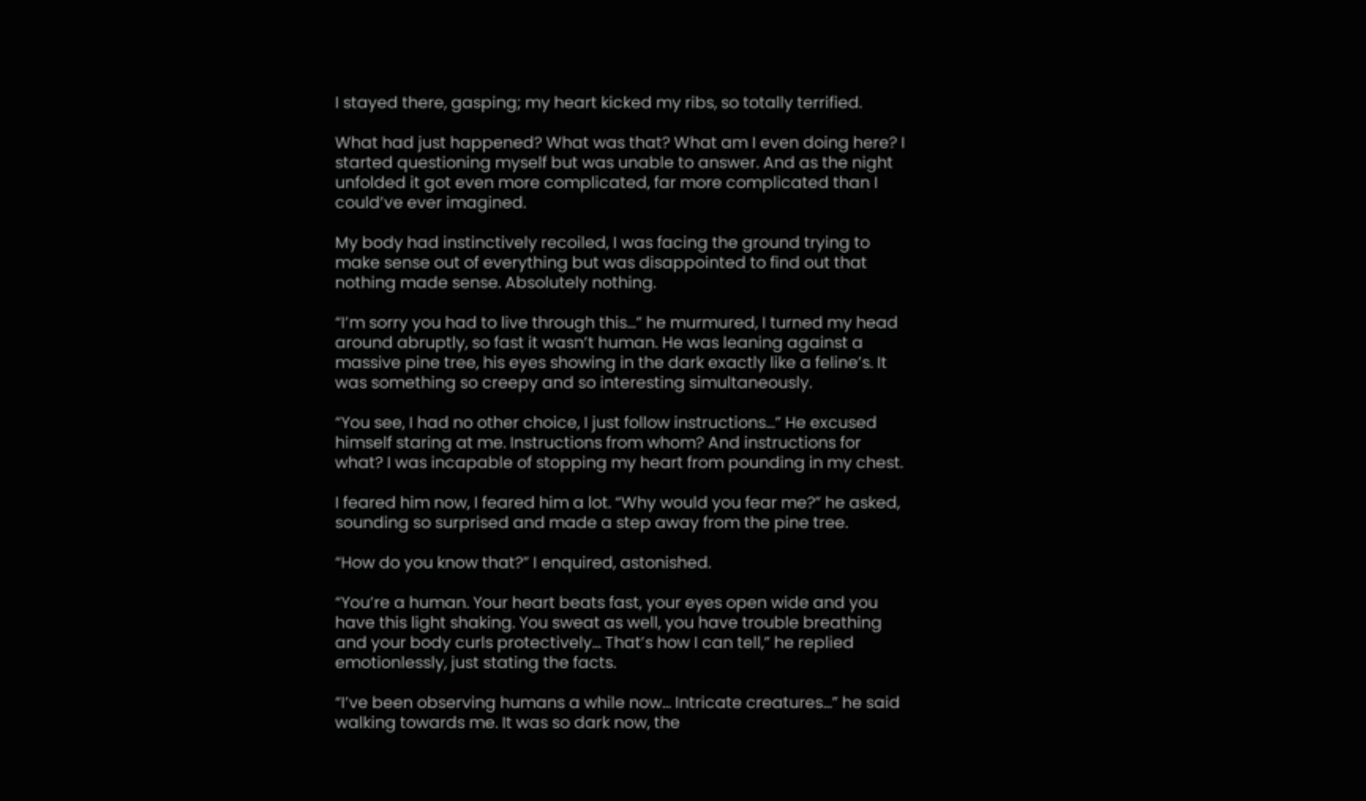I stayed there, gasping; my heart kicked my ribs, so totally terrified.

What had just happened? What was that? What am I even doing here? I started questioning myself but was unable to answer. And as the night unfolded it got even more complicated, far more complicated than I could’ve ever imagined.

My body had instinctively recoiled, I was facing the ground trying to make sense out of everything but was disappointed to find out that nothing made sense. Absolutely nothing.

“I’m sorry you had to live through this…” he murmured, I turned my head around abruptly, so fast it wasn’t human. He was leaning against a massive pine tree, his eyes showing in the dark exactly like a feline’s. It was something so creepy and so interesting simultaneously.

“You see, I had no other choice, I just follow instructions…” He excused himself staring at me. Instructions from whom? And instructions for what? I was incapable of stopping my heart from pounding in my chest.

I feared him now, I feared him a lot. “Why would you fear me?” he asked, sounding so surprised and made a step away from the pine tree.

“How do you know that?” I enquired, astonished.

“You’re a human. Your heart beats fast, your eyes open wide and you have this light shaking. You sweat as well, you have trouble breathing and your body curls protectively… That’s how I can tell,” he replied emotionlessly, just stating the facts.

“I’ve been observing humans a while now… Intricate creatures…” he said walking towards me. It was so dark now, the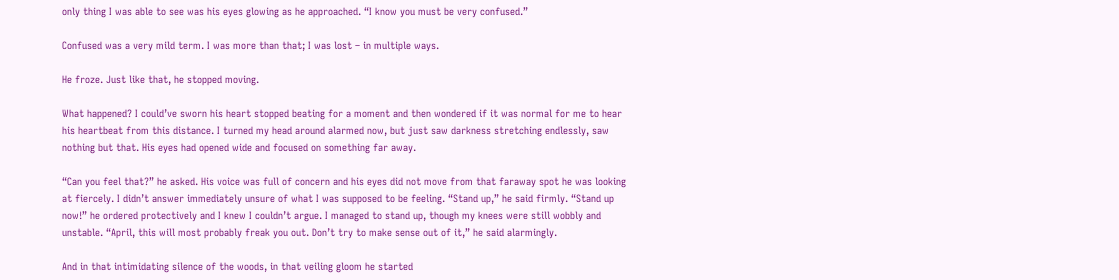only thing I was able to see was his eyes glowing as he approached. “I know you must be very confused.”

Confused was a very mild term. I was more than that; I was lost – in multiple ways.

He froze. Just like that, he stopped moving.

What happened? I could’ve sworn his heart stopped beating for a moment and then wondered if it was normal for me to hear his heartbeat from this distance. I turned my head around alarmed now, but just saw darkness stretching endlessly, saw nothing but that. His eyes had opened wide and focused on something far away.

“Can you feel that?” he asked. His voice was full of concern and his eyes did not move from that faraway spot he was looking at fiercely. I didn’t answer immediately unsure of what I was supposed to be feeling. “Stand up,” he said firmly. “Stand up now!” he ordered protectively and I knew I couldn’t argue. I managed to stand up, though my knees were still wobbly and unstable. “April, this will most probably freak you out. Don’t try to make sense out of it,” he said alarmingly.

And in that intimidating silence of the woods, in that veiling gloom he started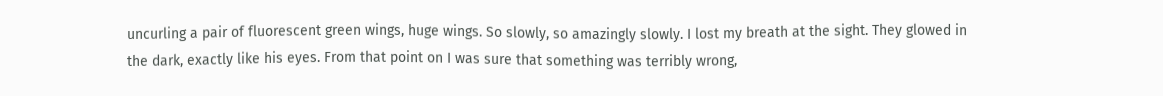uncurling a pair of fluorescent green wings, huge wings. So slowly, so amazingly slowly. I lost my breath at the sight. They glowed in the dark, exactly like his eyes. From that point on I was sure that something was terribly wrong,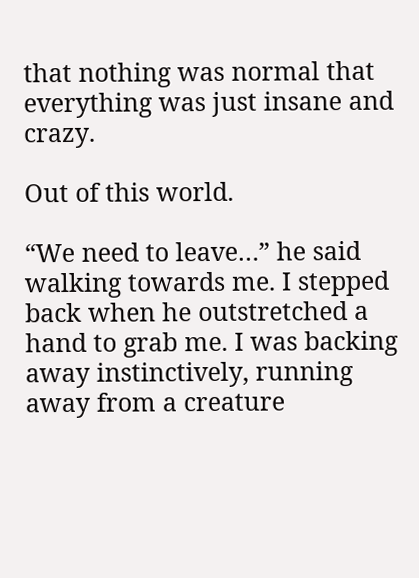that nothing was normal that everything was just insane and crazy.

Out of this world.

“We need to leave…” he said walking towards me. I stepped back when he outstretched a hand to grab me. I was backing away instinctively, running away from a creature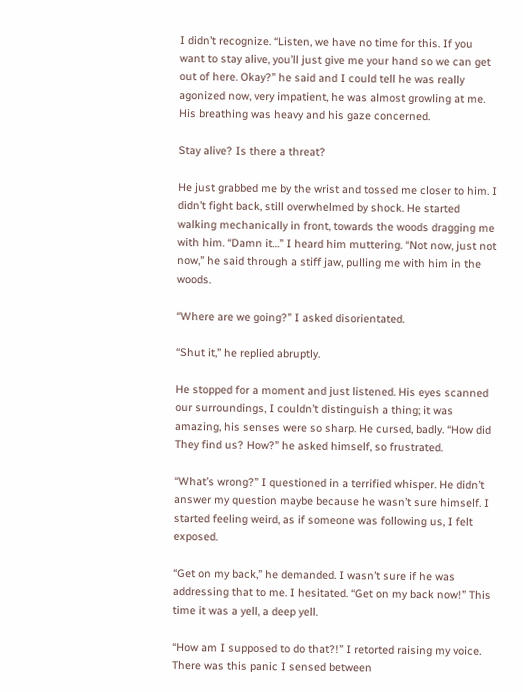I didn’t recognize. “Listen, we have no time for this. If you want to stay alive, you’ll just give me your hand so we can get out of here. Okay?” he said and I could tell he was really agonized now, very impatient, he was almost growling at me. His breathing was heavy and his gaze concerned.

Stay alive? Is there a threat?

He just grabbed me by the wrist and tossed me closer to him. I didn’t fight back, still overwhelmed by shock. He started walking mechanically in front, towards the woods dragging me with him. “Damn it…” I heard him muttering. “Not now, just not now,” he said through a stiff jaw, pulling me with him in the woods.

“Where are we going?” I asked disorientated.

“Shut it,” he replied abruptly.

He stopped for a moment and just listened. His eyes scanned our surroundings, I couldn’t distinguish a thing; it was amazing, his senses were so sharp. He cursed, badly. “How did They find us? How?” he asked himself, so frustrated.

“What’s wrong?” I questioned in a terrified whisper. He didn’t answer my question maybe because he wasn’t sure himself. I started feeling weird, as if someone was following us, I felt exposed.

“Get on my back,” he demanded. I wasn’t sure if he was addressing that to me. I hesitated. “Get on my back now!” This time it was a yell, a deep yell.

“How am I supposed to do that?!” I retorted raising my voice. There was this panic I sensed between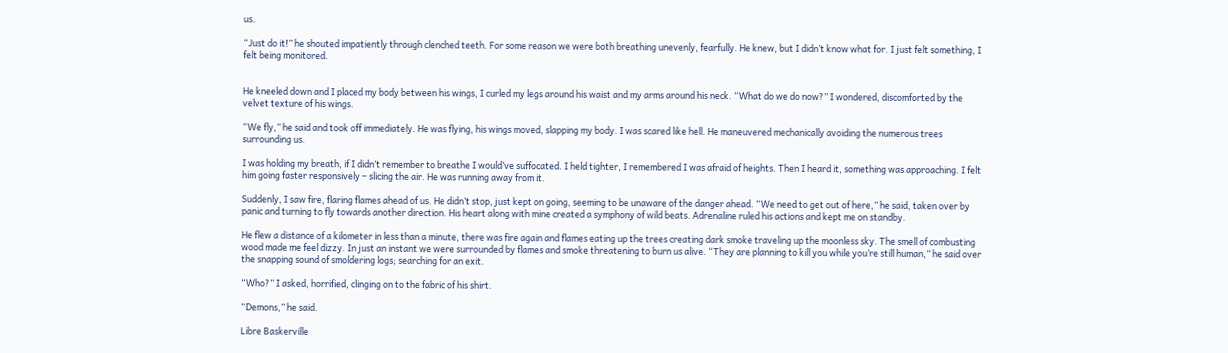us.

“Just do it!” he shouted impatiently through clenched teeth. For some reason we were both breathing unevenly, fearfully. He knew, but I didn’t know what for. I just felt something, I felt being monitored.


He kneeled down and I placed my body between his wings, I curled my legs around his waist and my arms around his neck. “What do we do now?” I wondered, discomforted by the velvet texture of his wings.

“We fly,” he said and took off immediately. He was flying, his wings moved, slapping my body. I was scared like hell. He maneuvered mechanically avoiding the numerous trees surrounding us.

I was holding my breath, if I didn’t remember to breathe I would’ve suffocated. I held tighter, I remembered I was afraid of heights. Then I heard it, something was approaching. I felt him going faster responsively – slicing the air. He was running away from it.

Suddenly, I saw fire, flaring flames ahead of us. He didn’t stop, just kept on going, seeming to be unaware of the danger ahead. “We need to get out of here,” he said, taken over by panic and turning to fly towards another direction. His heart along with mine created a symphony of wild beats. Adrenaline ruled his actions and kept me on standby.

He flew a distance of a kilometer in less than a minute, there was fire again and flames eating up the trees creating dark smoke traveling up the moonless sky. The smell of combusting wood made me feel dizzy. In just an instant we were surrounded by flames and smoke threatening to burn us alive. “They are planning to kill you while you’re still human,” he said over the snapping sound of smoldering logs; searching for an exit.

“Who?” I asked, horrified, clinging on to the fabric of his shirt.

“Demons,” he said.

Libre Baskerville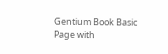Gentium Book Basic
Page with